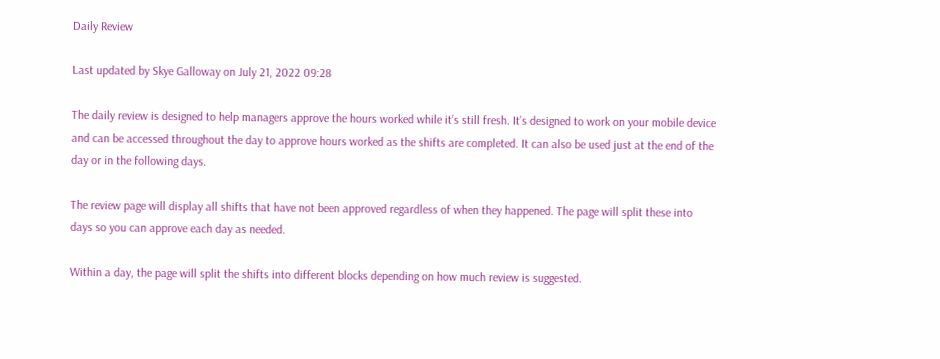Daily Review

Last updated by Skye Galloway on July 21, 2022 09:28

The daily review is designed to help managers approve the hours worked while it’s still fresh. It’s designed to work on your mobile device and can be accessed throughout the day to approve hours worked as the shifts are completed. It can also be used just at the end of the day or in the following days.

The review page will display all shifts that have not been approved regardless of when they happened. The page will split these into days so you can approve each day as needed.

Within a day, the page will split the shifts into different blocks depending on how much review is suggested.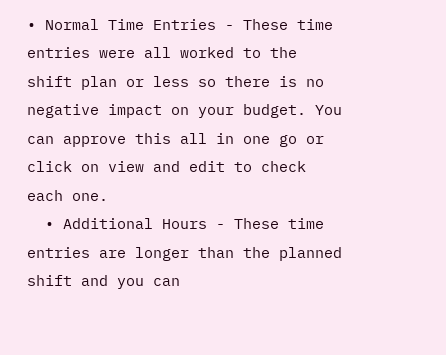• Normal Time Entries - These time entries were all worked to the shift plan or less so there is no negative impact on your budget. You can approve this all in one go or click on view and edit to check each one.
  • Additional Hours - These time entries are longer than the planned shift and you can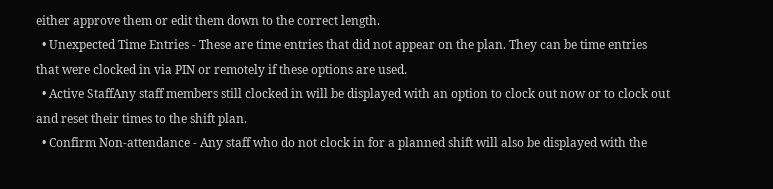either approve them or edit them down to the correct length.
  • Unexpected Time Entries - These are time entries that did not appear on the plan. They can be time entries that were clocked in via PIN or remotely if these options are used.
  • Active StaffAny staff members still clocked in will be displayed with an option to clock out now or to clock out and reset their times to the shift plan.
  • Confirm Non-attendance - Any staff who do not clock in for a planned shift will also be displayed with the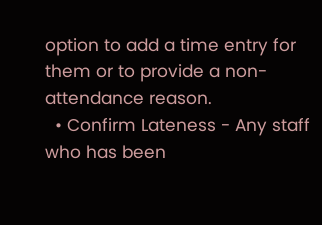option to add a time entry for them or to provide a non-attendance reason.
  • Confirm Lateness - Any staff who has been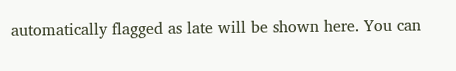automatically flagged as late will be shown here. You can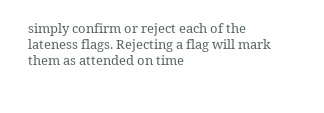simply confirm or reject each of the lateness flags. Rejecting a flag will mark them as attended on time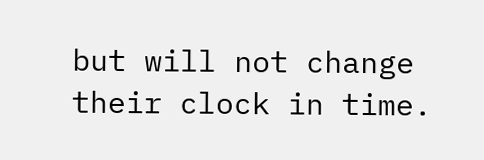but will not change their clock in time.